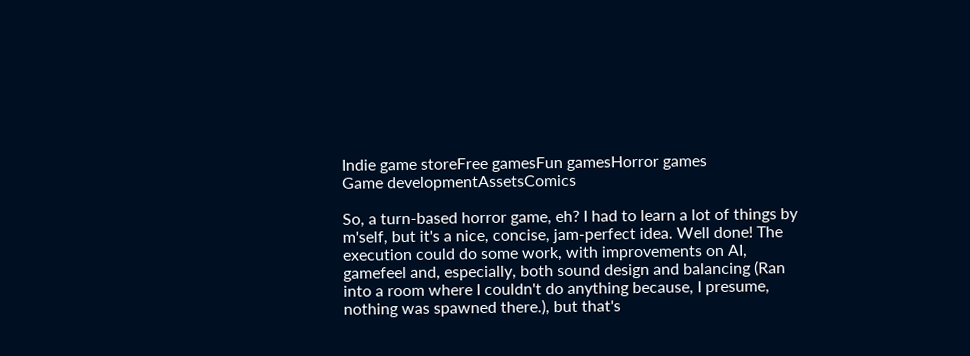Indie game storeFree gamesFun gamesHorror games
Game developmentAssetsComics

So, a turn-based horror game, eh? I had to learn a lot of things by m'self, but it's a nice, concise, jam-perfect idea. Well done! The execution could do some work, with improvements on AI, gamefeel and, especially, both sound design and balancing (Ran into a room where I couldn't do anything because, I presume, nothing was spawned there.), but that's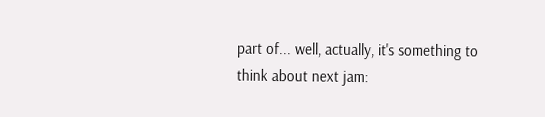part of... well, actually, it's something to think about next jam: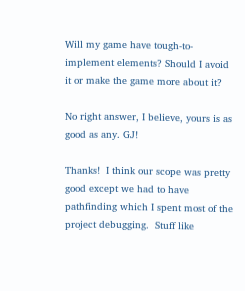Will my game have tough-to-implement elements? Should I avoid it or make the game more about it?

No right answer, I believe, yours is as good as any. GJ!

Thanks!  I think our scope was pretty good except we had to have pathfinding which I spent most of the project debugging.  Stuff like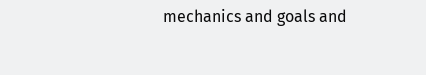mechanics and goals and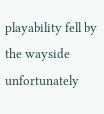playability fell by the wayside unfortunately